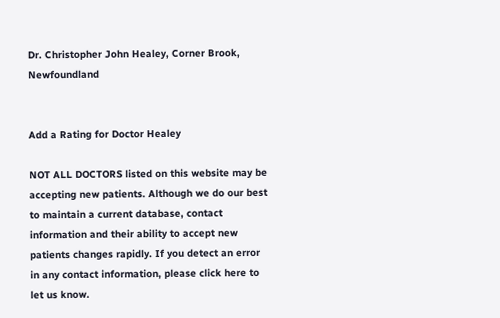Dr. Christopher John Healey, Corner Brook, Newfoundland


Add a Rating for Doctor Healey

NOT ALL DOCTORS listed on this website may be accepting new patients. Although we do our best to maintain a current database, contact information and their ability to accept new patients changes rapidly. If you detect an error in any contact information, please click here to let us know.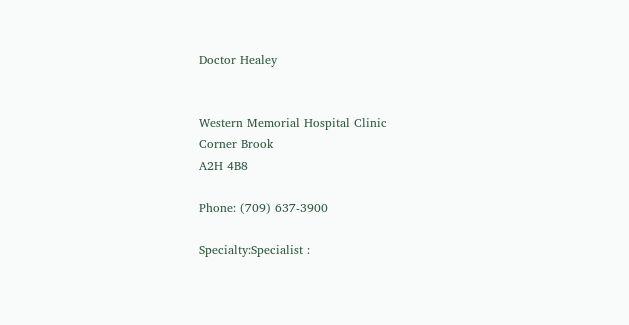Doctor Healey


Western Memorial Hospital Clinic
Corner Brook
A2H 4B8

Phone: (709) 637-3900

Specialty:Specialist :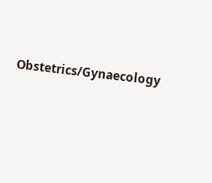Obstetrics/Gynaecology